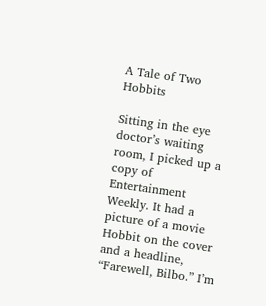A Tale of Two Hobbits

Sitting in the eye doctor’s waiting room, I picked up a copy of Entertainment Weekly. It had a picture of a movie Hobbit on the cover and a headline, “Farewell, Bilbo.” I’m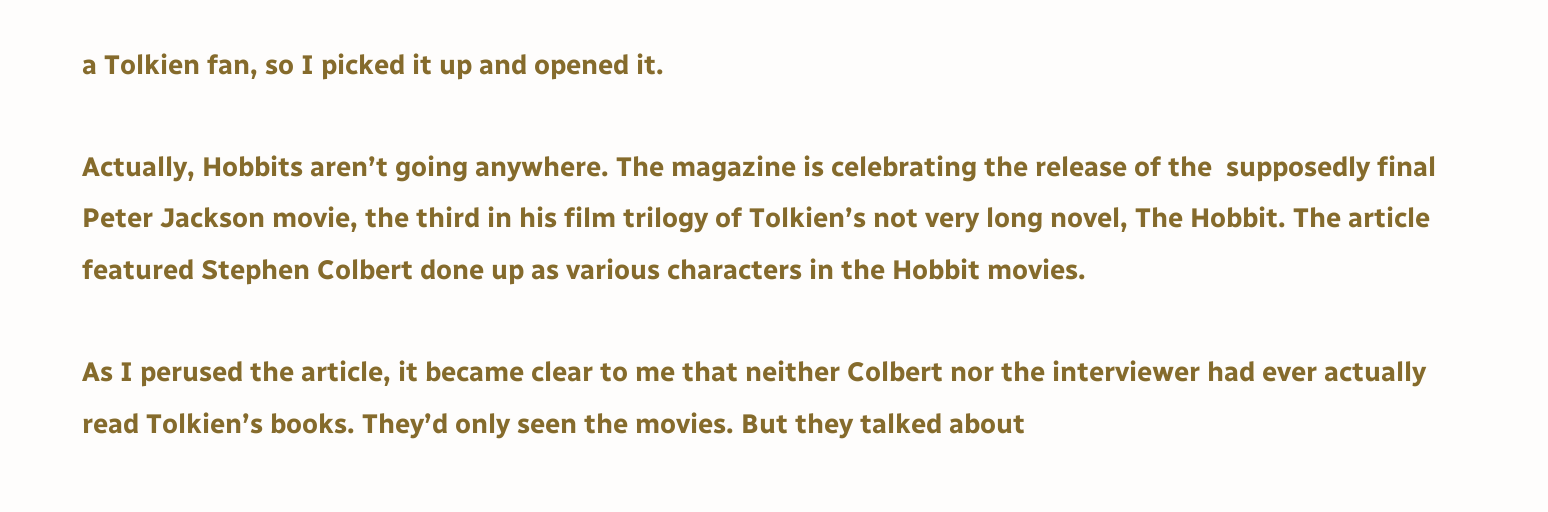a Tolkien fan, so I picked it up and opened it.

Actually, Hobbits aren’t going anywhere. The magazine is celebrating the release of the  supposedly final Peter Jackson movie, the third in his film trilogy of Tolkien’s not very long novel, The Hobbit. The article featured Stephen Colbert done up as various characters in the Hobbit movies.

As I perused the article, it became clear to me that neither Colbert nor the interviewer had ever actually read Tolkien’s books. They’d only seen the movies. But they talked about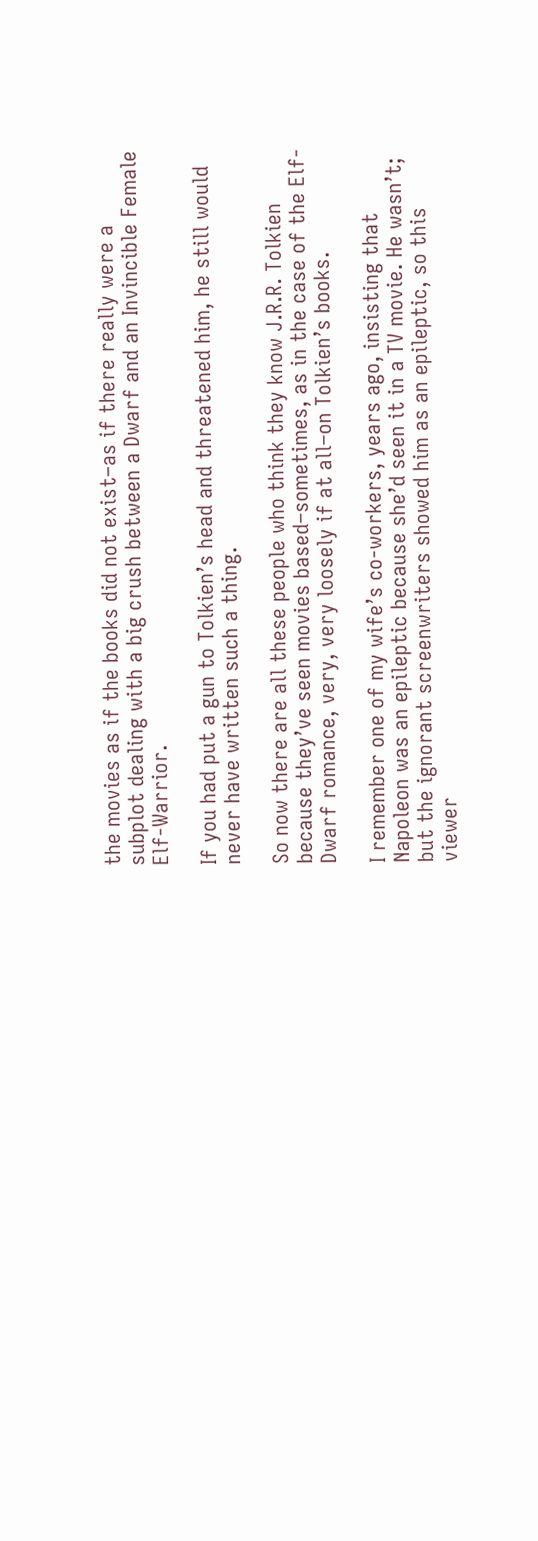the movies as if the books did not exist–as if there really were a subplot dealing with a big crush between a Dwarf and an Invincible Female Elf-Warrior.

If you had put a gun to Tolkien’s head and threatened him, he still would never have written such a thing.

So now there are all these people who think they know J.R.R. Tolkien because they’ve seen movies based–sometimes, as in the case of the Elf-Dwarf romance, very, very loosely if at all–on Tolkien’s books.

I remember one of my wife’s co-workers, years ago, insisting that Napoleon was an epileptic because she’d seen it in a TV movie. He wasn’t; but the ignorant screenwriters showed him as an epileptic, so this viewer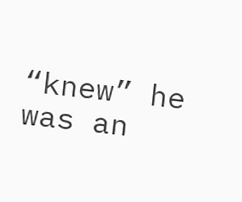“knew” he was an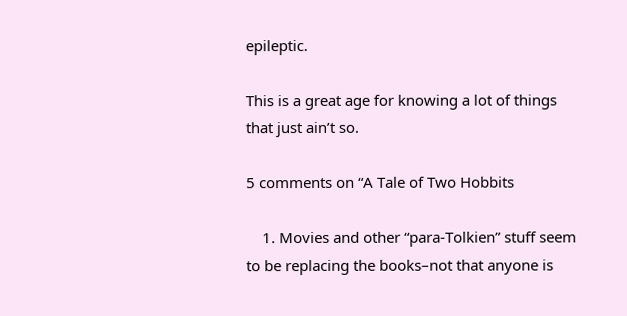epileptic.

This is a great age for knowing a lot of things that just ain’t so.

5 comments on “A Tale of Two Hobbits

    1. Movies and other “para-Tolkien” stuff seem to be replacing the books–not that anyone is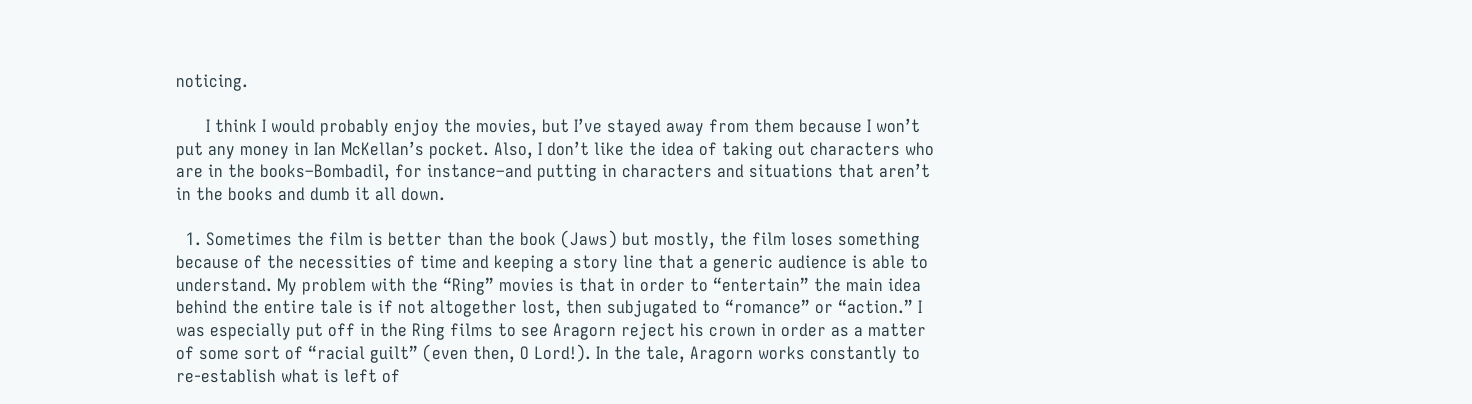noticing.

      I think I would probably enjoy the movies, but I’ve stayed away from them because I won’t put any money in Ian McKellan’s pocket. Also, I don’t like the idea of taking out characters who are in the books–Bombadil, for instance–and putting in characters and situations that aren’t in the books and dumb it all down.

  1. Sometimes the film is better than the book (Jaws) but mostly, the film loses something because of the necessities of time and keeping a story line that a generic audience is able to understand. My problem with the “Ring” movies is that in order to “entertain” the main idea behind the entire tale is if not altogether lost, then subjugated to “romance” or “action.” I was especially put off in the Ring films to see Aragorn reject his crown in order as a matter of some sort of “racial guilt” (even then, O Lord!). In the tale, Aragorn works constantly to re-establish what is left of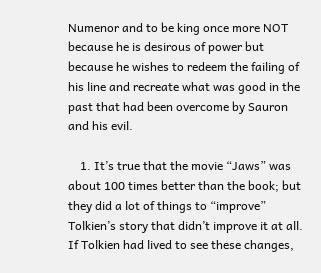Numenor and to be king once more NOT because he is desirous of power but because he wishes to redeem the failing of his line and recreate what was good in the past that had been overcome by Sauron and his evil.

    1. It’s true that the movie “Jaws” was about 100 times better than the book; but they did a lot of things to “improve” Tolkien’s story that didn’t improve it at all. If Tolkien had lived to see these changes,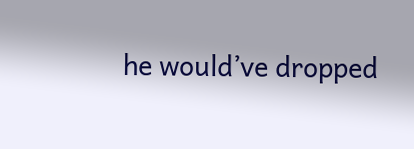he would’ve dropped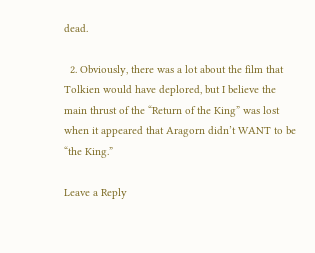dead.

  2. Obviously, there was a lot about the film that Tolkien would have deplored, but I believe the main thrust of the “Return of the King” was lost when it appeared that Aragorn didn’t WANT to be “the King.”

Leave a Reply